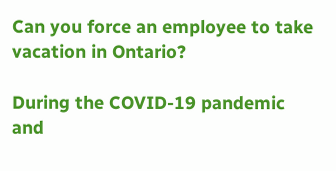Can you force an employee to take vacation in Ontario?

During the COVID-19 pandemic and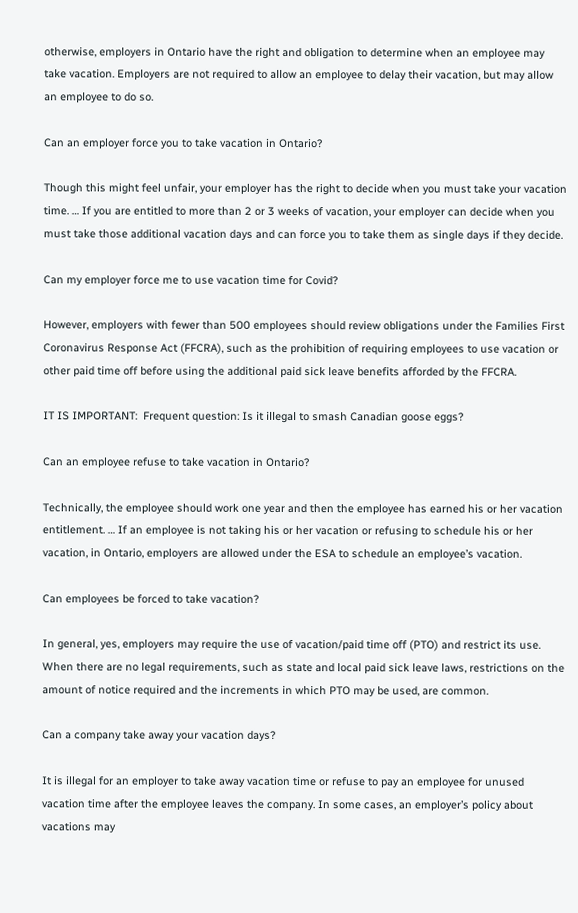otherwise, employers in Ontario have the right and obligation to determine when an employee may take vacation. Employers are not required to allow an employee to delay their vacation, but may allow an employee to do so.

Can an employer force you to take vacation in Ontario?

Though this might feel unfair, your employer has the right to decide when you must take your vacation time. … If you are entitled to more than 2 or 3 weeks of vacation, your employer can decide when you must take those additional vacation days and can force you to take them as single days if they decide.

Can my employer force me to use vacation time for Covid?

However, employers with fewer than 500 employees should review obligations under the Families First Coronavirus Response Act (FFCRA), such as the prohibition of requiring employees to use vacation or other paid time off before using the additional paid sick leave benefits afforded by the FFCRA.

IT IS IMPORTANT:  Frequent question: Is it illegal to smash Canadian goose eggs?

Can an employee refuse to take vacation in Ontario?

Technically, the employee should work one year and then the employee has earned his or her vacation entitlement. … If an employee is not taking his or her vacation or refusing to schedule his or her vacation, in Ontario, employers are allowed under the ESA to schedule an employee’s vacation.

Can employees be forced to take vacation?

In general, yes, employers may require the use of vacation/paid time off (PTO) and restrict its use. When there are no legal requirements, such as state and local paid sick leave laws, restrictions on the amount of notice required and the increments in which PTO may be used, are common.

Can a company take away your vacation days?

It is illegal for an employer to take away vacation time or refuse to pay an employee for unused vacation time after the employee leaves the company. In some cases, an employer’s policy about vacations may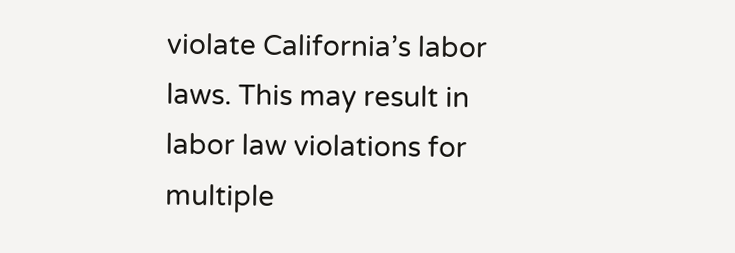violate California’s labor laws. This may result in labor law violations for multiple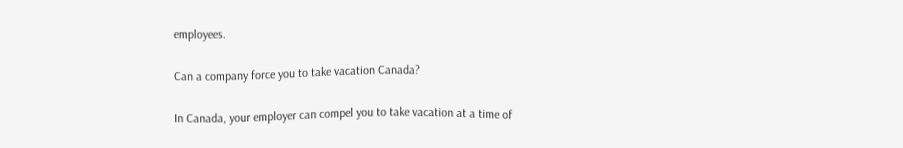employees.

Can a company force you to take vacation Canada?

In Canada, your employer can compel you to take vacation at a time of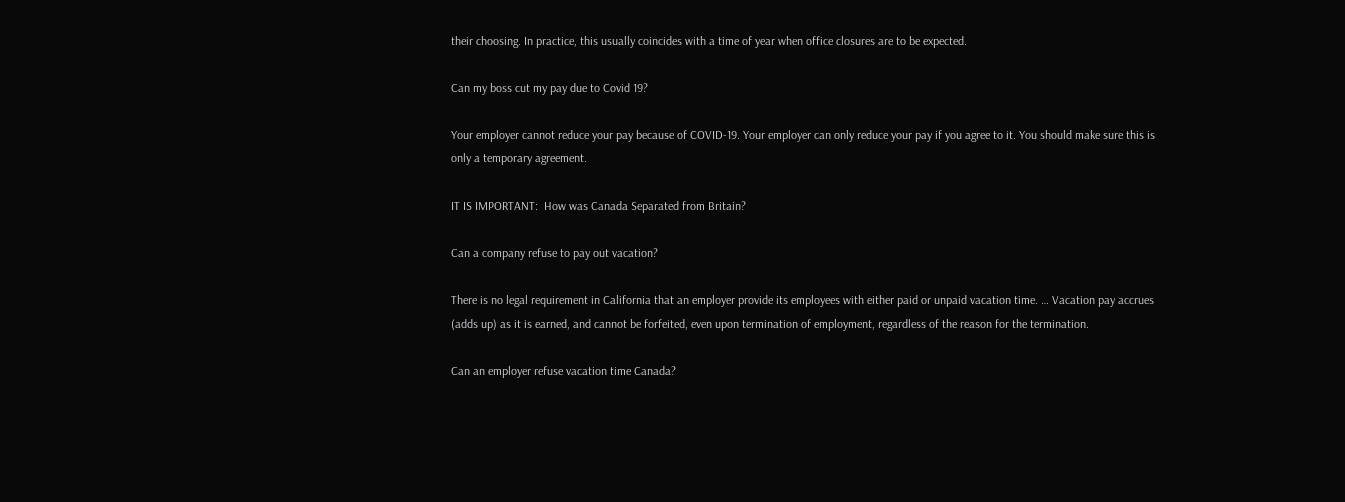their choosing. In practice, this usually coincides with a time of year when office closures are to be expected.

Can my boss cut my pay due to Covid 19?

Your employer cannot reduce your pay because of COVID-19. Your employer can only reduce your pay if you agree to it. You should make sure this is only a temporary agreement.

IT IS IMPORTANT:  How was Canada Separated from Britain?

Can a company refuse to pay out vacation?

There is no legal requirement in California that an employer provide its employees with either paid or unpaid vacation time. … Vacation pay accrues (adds up) as it is earned, and cannot be forfeited, even upon termination of employment, regardless of the reason for the termination.

Can an employer refuse vacation time Canada?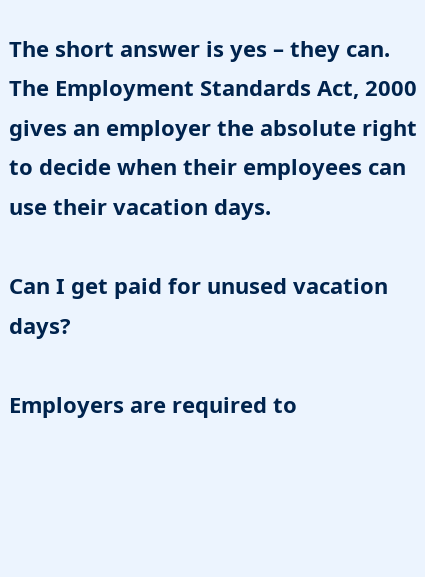The short answer is yes – they can. The Employment Standards Act, 2000 gives an employer the absolute right to decide when their employees can use their vacation days.

Can I get paid for unused vacation days?

Employers are required to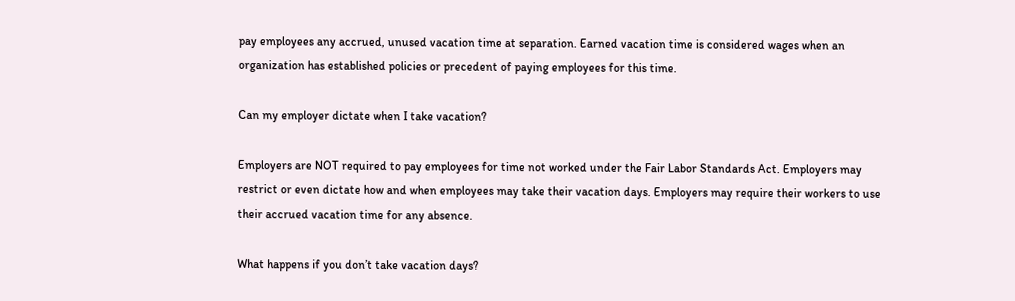pay employees any accrued, unused vacation time at separation. Earned vacation time is considered wages when an organization has established policies or precedent of paying employees for this time.

Can my employer dictate when I take vacation?

Employers are NOT required to pay employees for time not worked under the Fair Labor Standards Act. Employers may restrict or even dictate how and when employees may take their vacation days. Employers may require their workers to use their accrued vacation time for any absence.

What happens if you don’t take vacation days?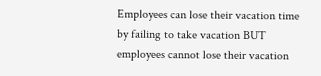Employees can lose their vacation time by failing to take vacation BUT employees cannot lose their vacation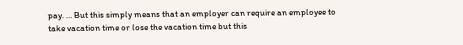pay. … But this simply means that an employer can require an employee to take vacation time or lose the vacation time but this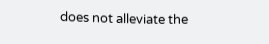does not alleviate the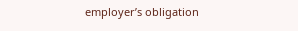employer’s obligation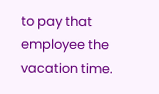to pay that employee the vacation time.